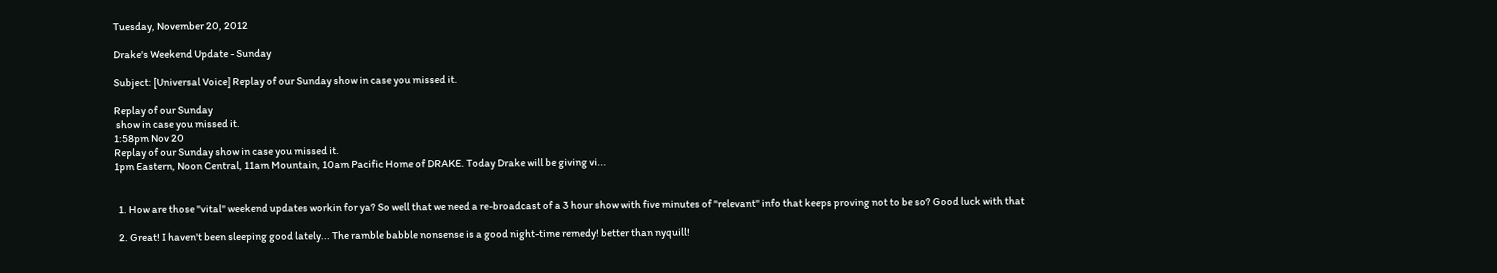Tuesday, November 20, 2012

Drake's Weekend Update - Sunday

Subject: [Universal Voice] Replay of our Sunday show in case you missed it.

Replay of our Sunday
 show in case you missed it.
1:58pm Nov 20
Replay of our Sunday show in case you missed it.
1pm Eastern, Noon Central, 11am Mountain, 10am Pacific Home of DRAKE. Today Drake will be giving vi...


  1. How are those "vital" weekend updates workin for ya? So well that we need a re-broadcast of a 3 hour show with five minutes of "relevant" info that keeps proving not to be so? Good luck with that

  2. Great! I haven't been sleeping good lately... The ramble babble nonsense is a good night-time remedy! better than nyquill!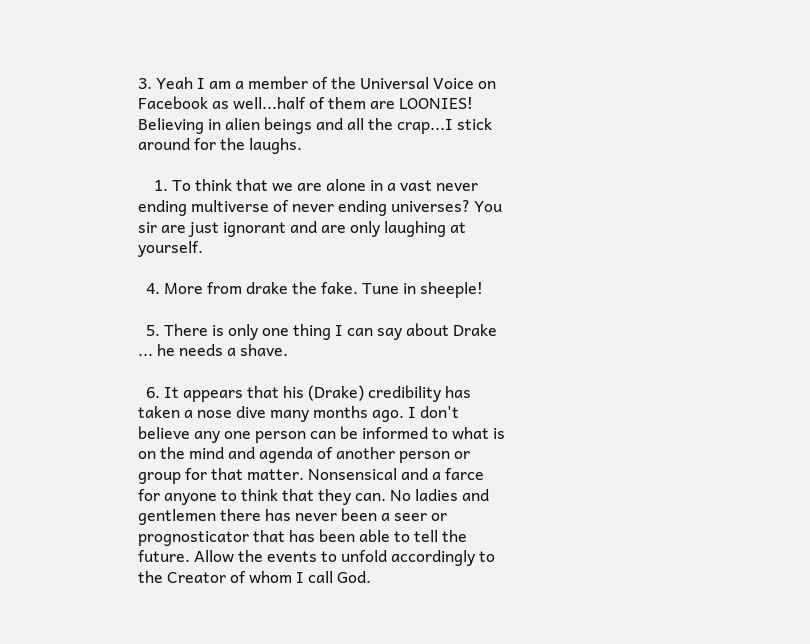3. Yeah I am a member of the Universal Voice on Facebook as well...half of them are LOONIES! Believing in alien beings and all the crap...I stick around for the laughs.

    1. To think that we are alone in a vast never ending multiverse of never ending universes? You sir are just ignorant and are only laughing at yourself.

  4. More from drake the fake. Tune in sheeple!

  5. There is only one thing I can say about Drake ... he needs a shave.

  6. It appears that his (Drake) credibility has taken a nose dive many months ago. I don't believe any one person can be informed to what is on the mind and agenda of another person or group for that matter. Nonsensical and a farce for anyone to think that they can. No ladies and gentlemen there has never been a seer or prognosticator that has been able to tell the future. Allow the events to unfold accordingly to the Creator of whom I call God.